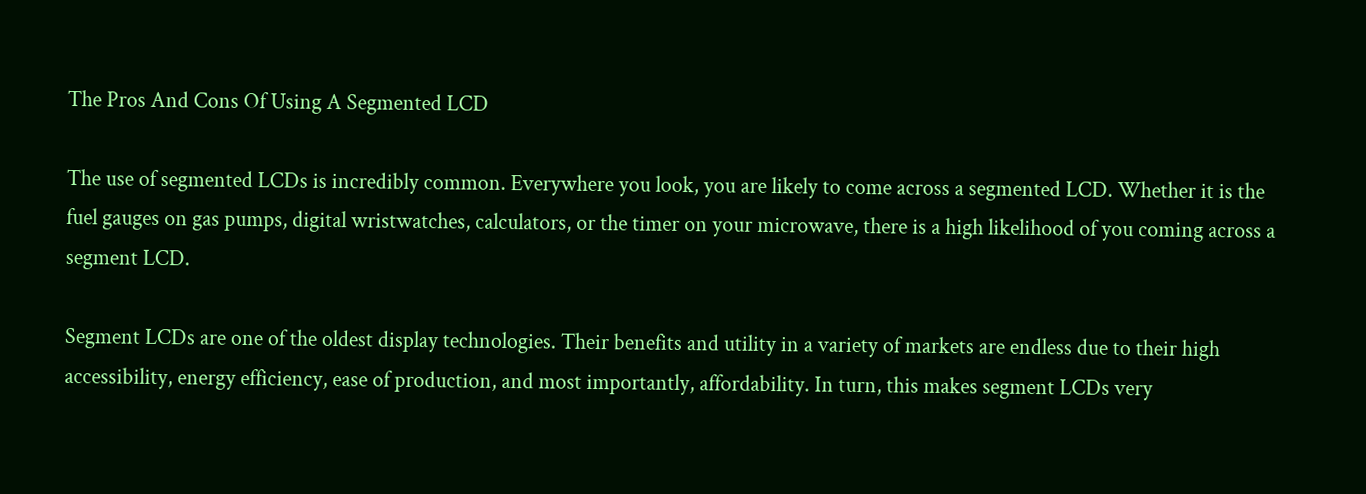The Pros And Cons Of Using A Segmented LCD

The use of segmented LCDs is incredibly common. Everywhere you look, you are likely to come across a segmented LCD. Whether it is the fuel gauges on gas pumps, digital wristwatches, calculators, or the timer on your microwave, there is a high likelihood of you coming across a segment LCD.

Segment LCDs are one of the oldest display technologies. Their benefits and utility in a variety of markets are endless due to their high accessibility, energy efficiency, ease of production, and most importantly, affordability. In turn, this makes segment LCDs very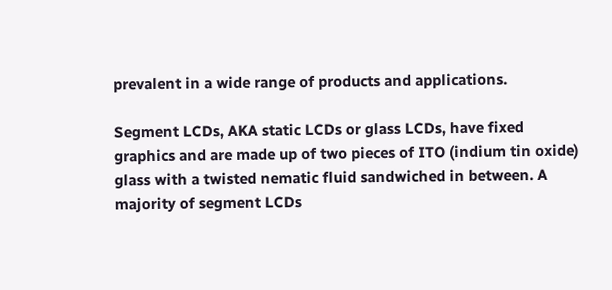prevalent in a wide range of products and applications.

Segment LCDs, AKA static LCDs or glass LCDs, have fixed graphics and are made up of two pieces of ITO (indium tin oxide) glass with a twisted nematic fluid sandwiched in between. A majority of segment LCDs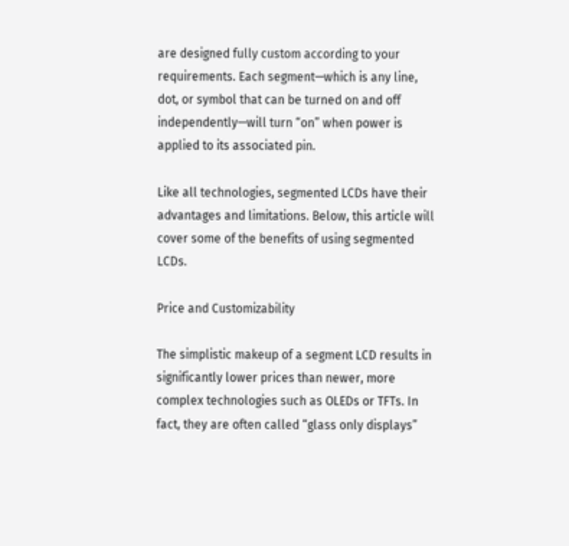are designed fully custom according to your requirements. Each segment—which is any line, dot, or symbol that can be turned on and off independently—will turn “on” when power is applied to its associated pin.

Like all technologies, segmented LCDs have their advantages and limitations. Below, this article will cover some of the benefits of using segmented LCDs.

Price and Customizability

The simplistic makeup of a segment LCD results in significantly lower prices than newer, more complex technologies such as OLEDs or TFTs. In fact, they are often called “glass only displays”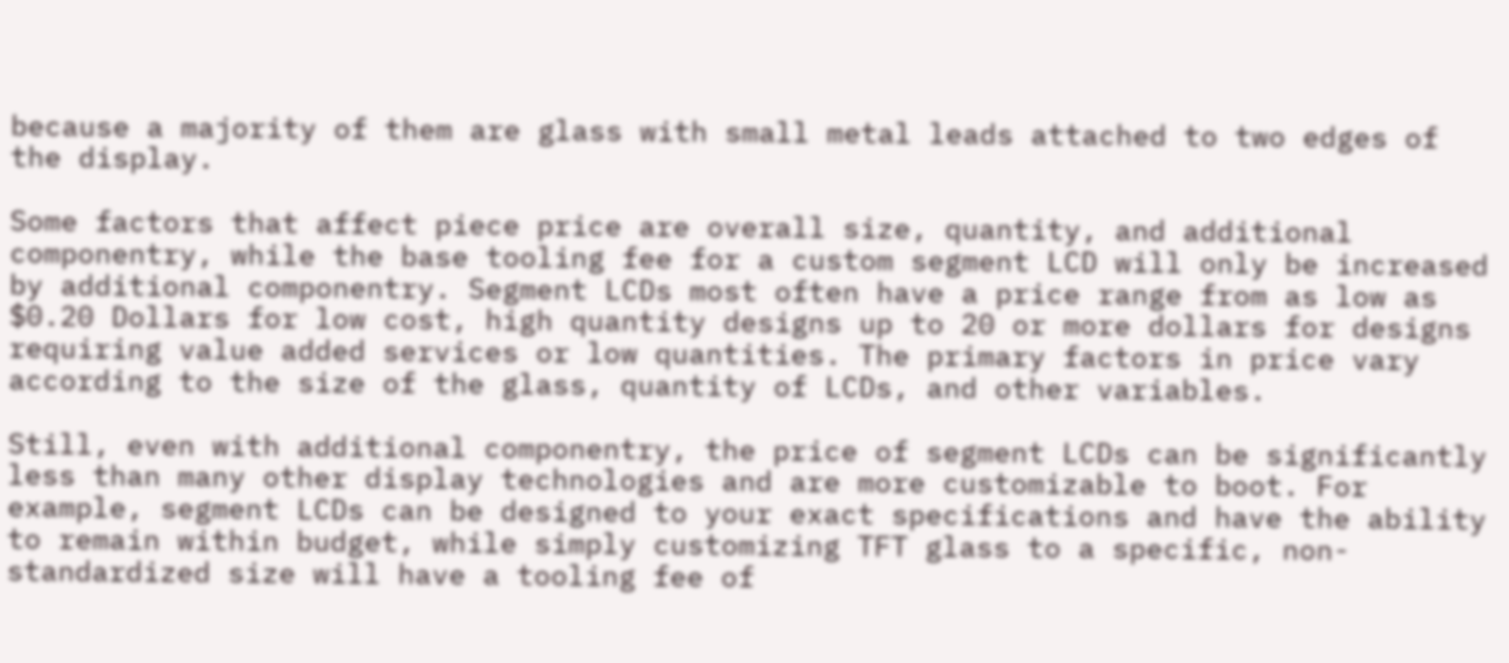because a majority of them are glass with small metal leads attached to two edges of the display.

Some factors that affect piece price are overall size, quantity, and additional componentry, while the base tooling fee for a custom segment LCD will only be increased by additional componentry. Segment LCDs most often have a price range from as low as $0.20 Dollars for low cost, high quantity designs up to 20 or more dollars for designs requiring value added services or low quantities. The primary factors in price vary according to the size of the glass, quantity of LCDs, and other variables.

Still, even with additional componentry, the price of segment LCDs can be significantly less than many other display technologies and are more customizable to boot. For example, segment LCDs can be designed to your exact specifications and have the ability to remain within budget, while simply customizing TFT glass to a specific, non-standardized size will have a tooling fee of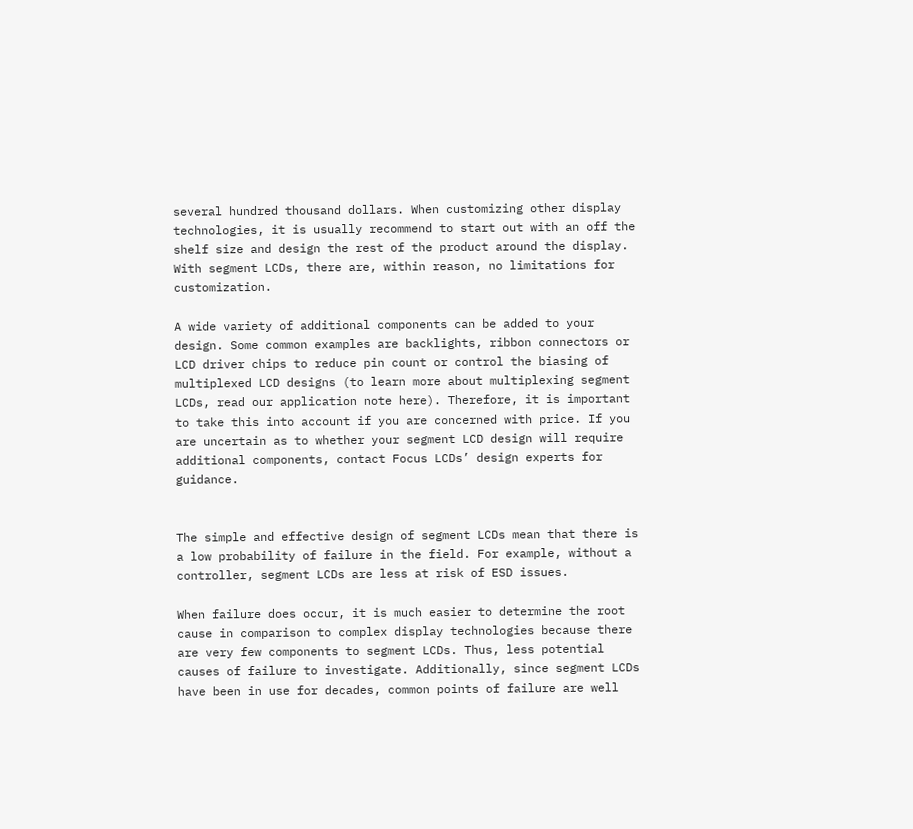several hundred thousand dollars. When customizing other display technologies, it is usually recommend to start out with an off the shelf size and design the rest of the product around the display. With segment LCDs, there are, within reason, no limitations for customization.

A wide variety of additional components can be added to your design. Some common examples are backlights, ribbon connectors or LCD driver chips to reduce pin count or control the biasing of multiplexed LCD designs (to learn more about multiplexing segment LCDs, read our application note here). Therefore, it is important to take this into account if you are concerned with price. If you are uncertain as to whether your segment LCD design will require additional components, contact Focus LCDs’ design experts for guidance.


The simple and effective design of segment LCDs mean that there is a low probability of failure in the field. For example, without a controller, segment LCDs are less at risk of ESD issues.

When failure does occur, it is much easier to determine the root cause in comparison to complex display technologies because there are very few components to segment LCDs. Thus, less potential causes of failure to investigate. Additionally, since segment LCDs have been in use for decades, common points of failure are well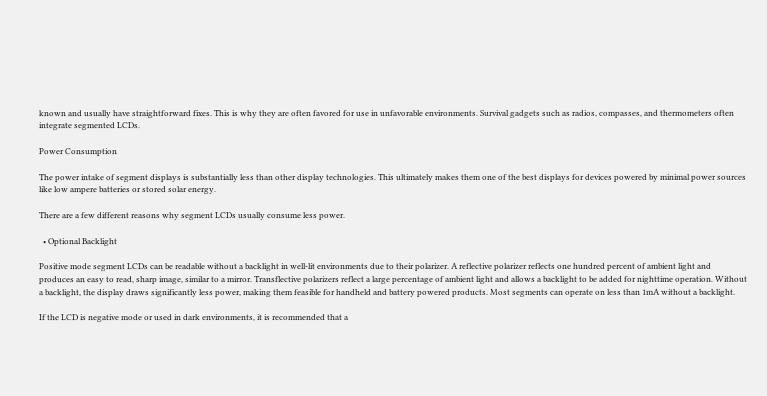known and usually have straightforward fixes. This is why they are often favored for use in unfavorable environments. Survival gadgets such as radios, compasses, and thermometers often integrate segmented LCDs.

Power Consumption

The power intake of segment displays is substantially less than other display technologies. This ultimately makes them one of the best displays for devices powered by minimal power sources like low ampere batteries or stored solar energy.

There are a few different reasons why segment LCDs usually consume less power.

  • Optional Backlight

Positive mode segment LCDs can be readable without a backlight in well-lit environments due to their polarizer. A reflective polarizer reflects one hundred percent of ambient light and produces an easy to read, sharp image, similar to a mirror. Transflective polarizers reflect a large percentage of ambient light and allows a backlight to be added for nighttime operation. Without a backlight, the display draws significantly less power, making them feasible for handheld and battery powered products. Most segments can operate on less than 1mA without a backlight.

If the LCD is negative mode or used in dark environments, it is recommended that a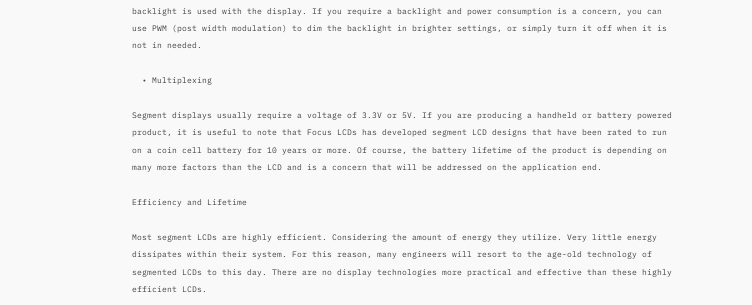backlight is used with the display. If you require a backlight and power consumption is a concern, you can use PWM (post width modulation) to dim the backlight in brighter settings, or simply turn it off when it is not in needed.

  • Multiplexing

Segment displays usually require a voltage of 3.3V or 5V. If you are producing a handheld or battery powered product, it is useful to note that Focus LCDs has developed segment LCD designs that have been rated to run on a coin cell battery for 10 years or more. Of course, the battery lifetime of the product is depending on many more factors than the LCD and is a concern that will be addressed on the application end.

Efficiency and Lifetime

Most segment LCDs are highly efficient. Considering the amount of energy they utilize. Very little energy dissipates within their system. For this reason, many engineers will resort to the age-old technology of segmented LCDs to this day. There are no display technologies more practical and effective than these highly efficient LCDs.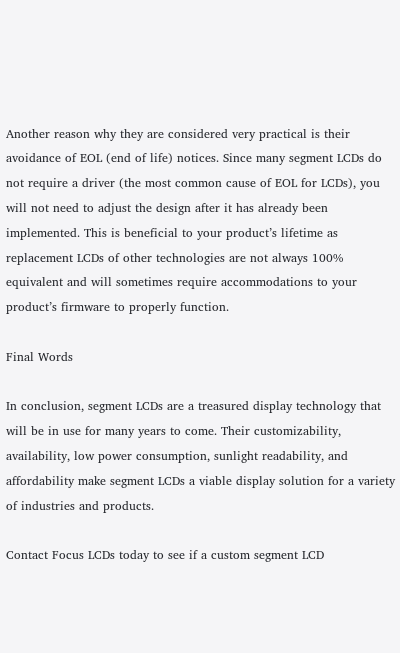Another reason why they are considered very practical is their avoidance of EOL (end of life) notices. Since many segment LCDs do not require a driver (the most common cause of EOL for LCDs), you will not need to adjust the design after it has already been implemented. This is beneficial to your product’s lifetime as replacement LCDs of other technologies are not always 100% equivalent and will sometimes require accommodations to your product’s firmware to properly function.

Final Words

In conclusion, segment LCDs are a treasured display technology that will be in use for many years to come. Their customizability, availability, low power consumption, sunlight readability, and affordability make segment LCDs a viable display solution for a variety of industries and products.

Contact Focus LCDs today to see if a custom segment LCD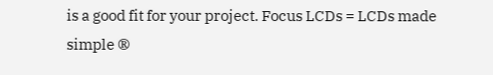is a good fit for your project. Focus LCDs = LCDs made simple ®